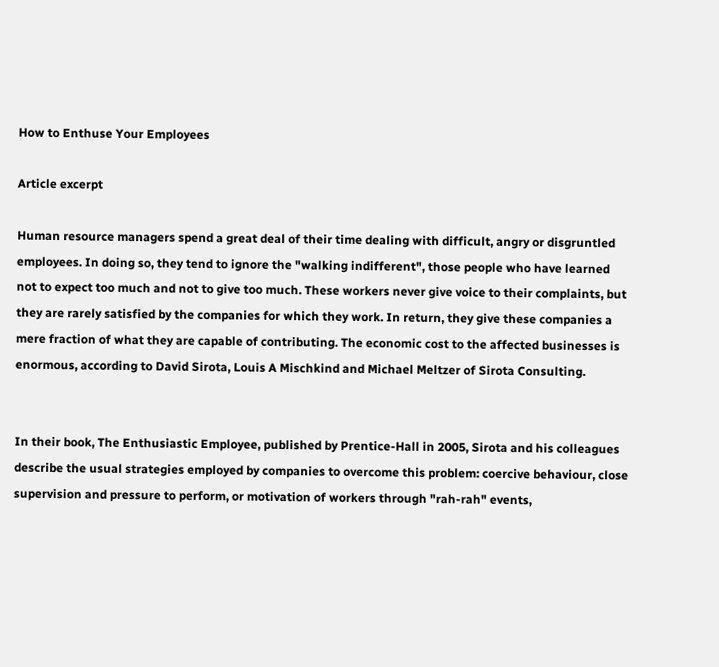How to Enthuse Your Employees

Article excerpt

Human resource managers spend a great deal of their time dealing with difficult, angry or disgruntled employees. In doing so, they tend to ignore the "walking indifferent", those people who have learned not to expect too much and not to give too much. These workers never give voice to their complaints, but they are rarely satisfied by the companies for which they work. In return, they give these companies a mere fraction of what they are capable of contributing. The economic cost to the affected businesses is enormous, according to David Sirota, Louis A Mischkind and Michael Meltzer of Sirota Consulting.


In their book, The Enthusiastic Employee, published by Prentice-Hall in 2005, Sirota and his colleagues describe the usual strategies employed by companies to overcome this problem: coercive behaviour, close supervision and pressure to perform, or motivation of workers through "rah-rah" events,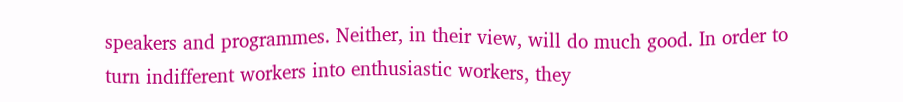speakers and programmes. Neither, in their view, will do much good. In order to turn indifferent workers into enthusiastic workers, they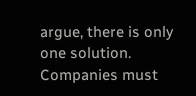argue, there is only one solution. Companies must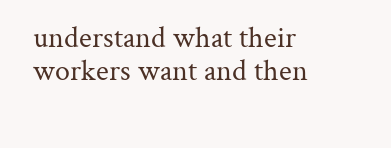understand what their workers want and then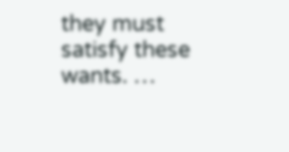they must satisfy these wants. …